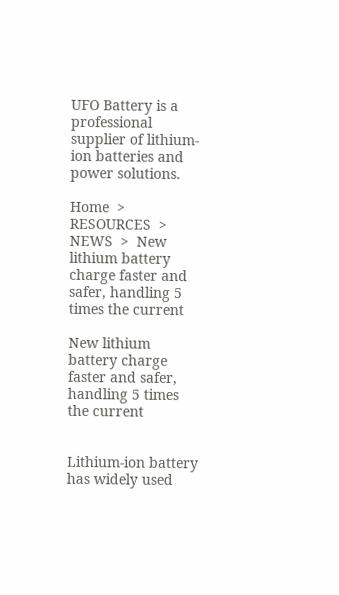UFO Battery is a professional supplier of lithium-ion batteries and power solutions.

Home  > RESOURCES  > NEWS  >  New lithium battery charge faster and safer, handling 5 times the current

New lithium battery charge faster and safer, handling 5 times the current


Lithium-ion battery has widely used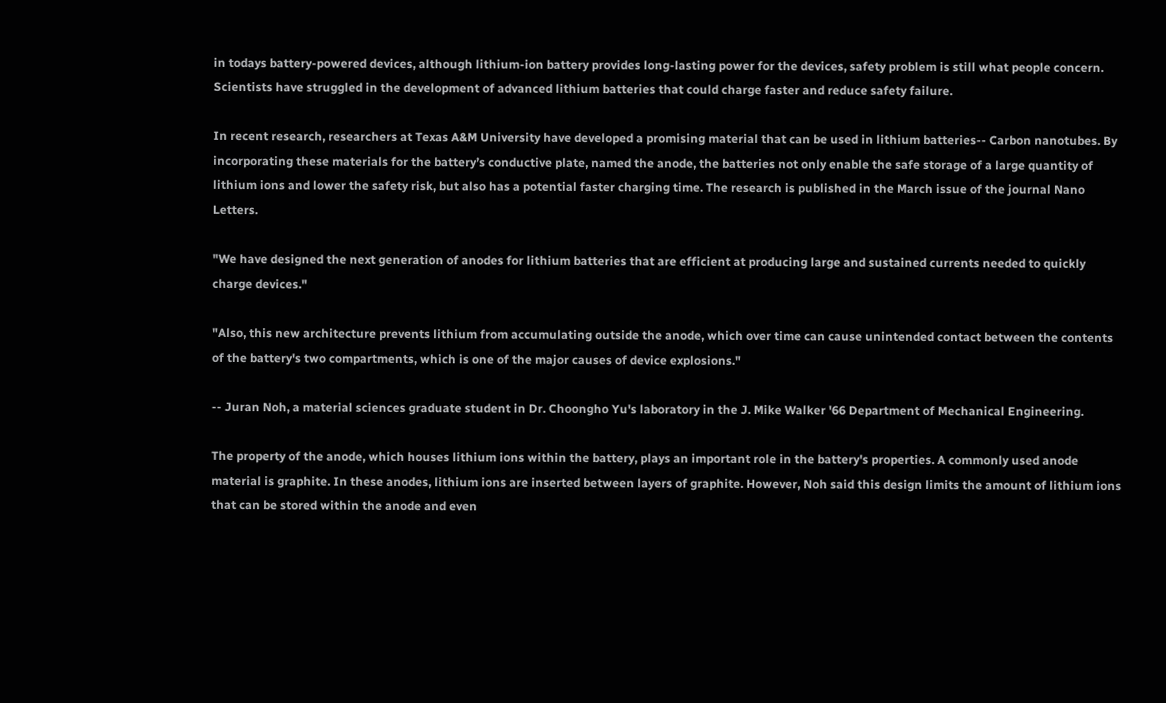in todays battery-powered devices, although lithium-ion battery provides long-lasting power for the devices, safety problem is still what people concern. Scientists have struggled in the development of advanced lithium batteries that could charge faster and reduce safety failure.

In recent research, researchers at Texas A&M University have developed a promising material that can be used in lithium batteries-- Carbon nanotubes. By incorporating these materials for the battery’s conductive plate, named the anode, the batteries not only enable the safe storage of a large quantity of lithium ions and lower the safety risk, but also has a potential faster charging time. The research is published in the March issue of the journal Nano Letters.

"We have designed the next generation of anodes for lithium batteries that are efficient at producing large and sustained currents needed to quickly charge devices."

"Also, this new architecture prevents lithium from accumulating outside the anode, which over time can cause unintended contact between the contents of the battery's two compartments, which is one of the major causes of device explosions."

-- Juran Noh, a material sciences graduate student in Dr. Choongho Yu's laboratory in the J. Mike Walker '66 Department of Mechanical Engineering.

The property of the anode, which houses lithium ions within the battery, plays an important role in the battery's properties. A commonly used anode material is graphite. In these anodes, lithium ions are inserted between layers of graphite. However, Noh said this design limits the amount of lithium ions that can be stored within the anode and even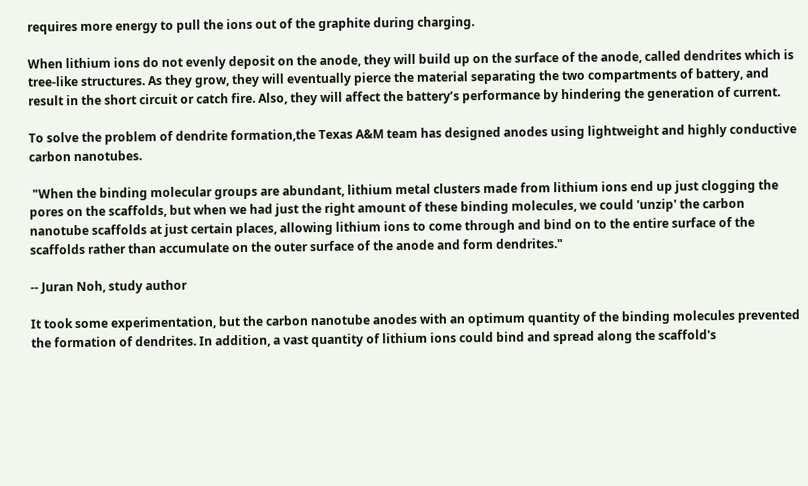requires more energy to pull the ions out of the graphite during charging.

When lithium ions do not evenly deposit on the anode, they will build up on the surface of the anode, called dendrites which is tree-like structures. As they grow, they will eventually pierce the material separating the two compartments of battery, and result in the short circuit or catch fire. Also, they will affect the battery’s performance by hindering the generation of current.

To solve the problem of dendrite formation,the Texas A&M team has designed anodes using lightweight and highly conductive carbon nanotubes.

 "When the binding molecular groups are abundant, lithium metal clusters made from lithium ions end up just clogging the pores on the scaffolds, but when we had just the right amount of these binding molecules, we could 'unzip' the carbon nanotube scaffolds at just certain places, allowing lithium ions to come through and bind on to the entire surface of the scaffolds rather than accumulate on the outer surface of the anode and form dendrites."

-- Juran Noh, study author

It took some experimentation, but the carbon nanotube anodes with an optimum quantity of the binding molecules prevented the formation of dendrites. In addition, a vast quantity of lithium ions could bind and spread along the scaffold's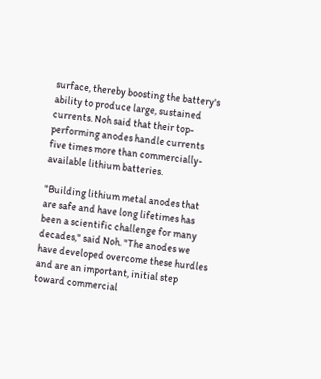surface, thereby boosting the battery's ability to produce large, sustained currents. Noh said that their top-performing anodes handle currents five times more than commercially-available lithium batteries.

"Building lithium metal anodes that are safe and have long lifetimes has been a scientific challenge for many decades," said Noh. "The anodes we have developed overcome these hurdles and are an important, initial step toward commercial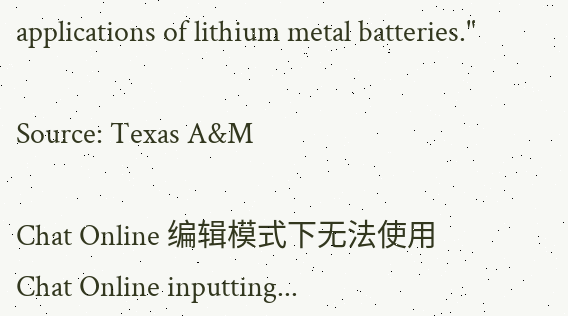applications of lithium metal batteries."

Source: Texas A&M

Chat Online 编辑模式下无法使用
Chat Online inputting...